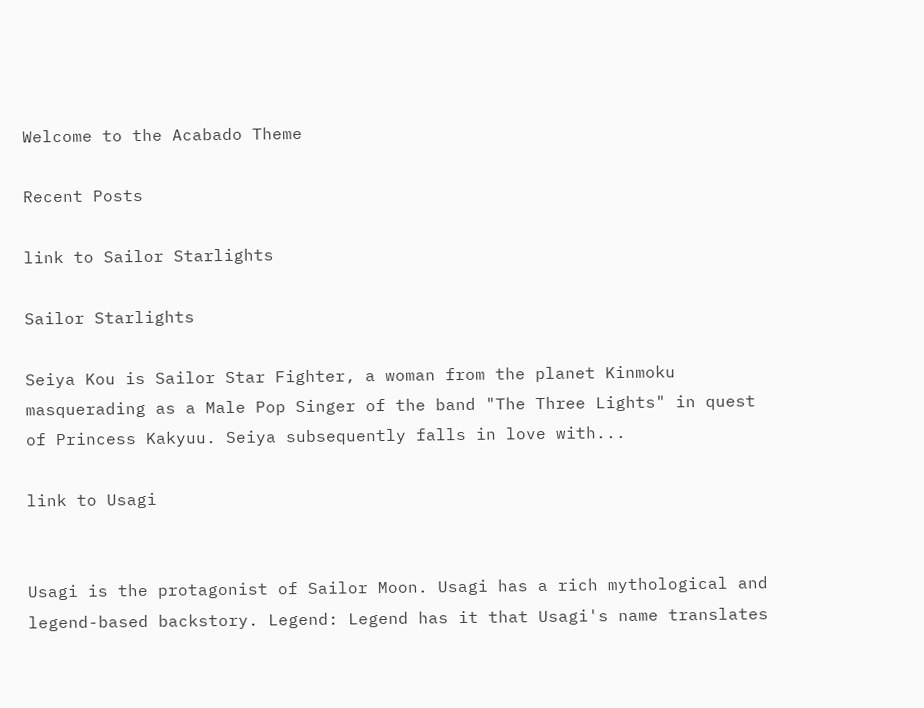Welcome to the Acabado Theme

Recent Posts

link to Sailor Starlights

Sailor Starlights

Seiya Kou is Sailor Star Fighter, a woman from the planet Kinmoku masquerading as a Male Pop Singer of the band "The Three Lights" in quest of Princess Kakyuu. Seiya subsequently falls in love with...

link to Usagi


Usagi is the protagonist of Sailor Moon. Usagi has a rich mythological and legend-based backstory. Legend: Legend has it that Usagi's name translates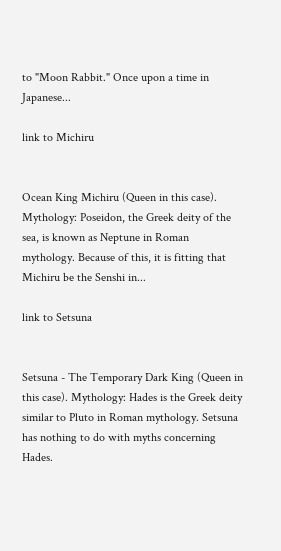to "Moon Rabbit." Once upon a time in Japanese...

link to Michiru


Ocean King Michiru (Queen in this case). Mythology: Poseidon, the Greek deity of the sea, is known as Neptune in Roman mythology. Because of this, it is fitting that Michiru be the Senshi in...

link to Setsuna


Setsuna - The Temporary Dark King (Queen in this case). Mythology: Hades is the Greek deity similar to Pluto in Roman mythology. Setsuna has nothing to do with myths concerning Hades.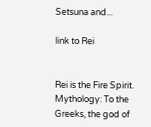Setsuna and...

link to Rei


Rei is the Fire Spirit. Mythology: To the Greeks, the god of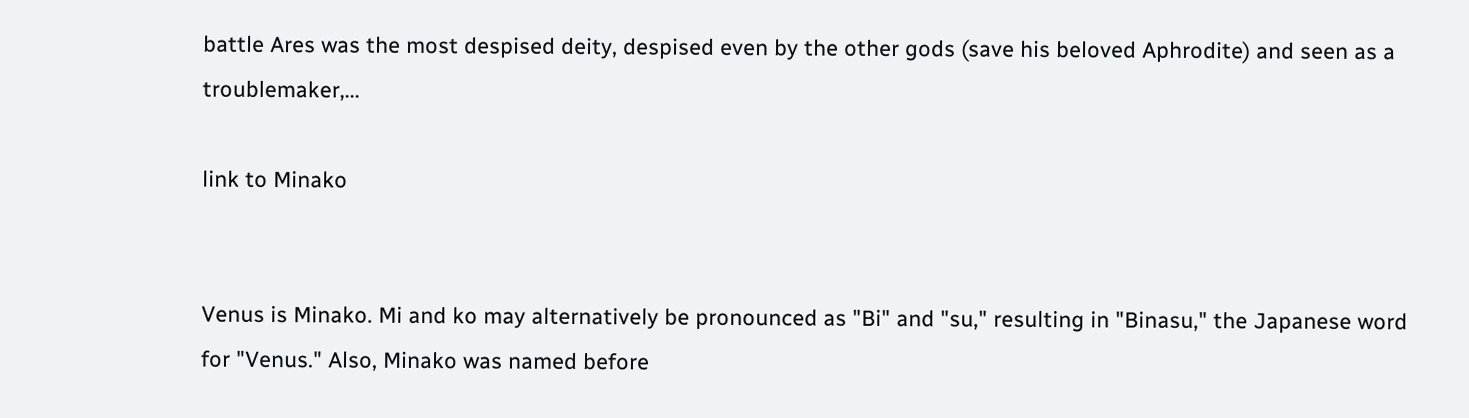battle Ares was the most despised deity, despised even by the other gods (save his beloved Aphrodite) and seen as a troublemaker,...

link to Minako


Venus is Minako. Mi and ko may alternatively be pronounced as "Bi" and "su," resulting in "Binasu," the Japanese word for "Venus." Also, Minako was named before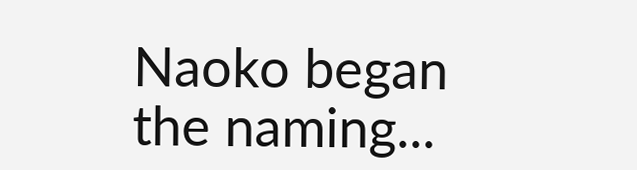Naoko began the naming...